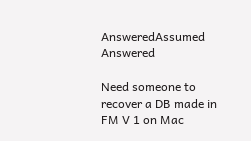AnsweredAssumed Answered

Need someone to recover a DB made in FM V 1 on Mac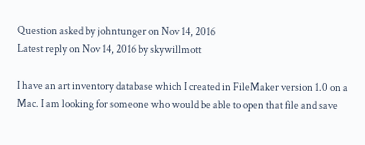Question asked by johntunger on Nov 14, 2016
Latest reply on Nov 14, 2016 by skywillmott

I have an art inventory database which I created in FileMaker version 1.0 on a Mac. I am looking for someone who would be able to open that file and save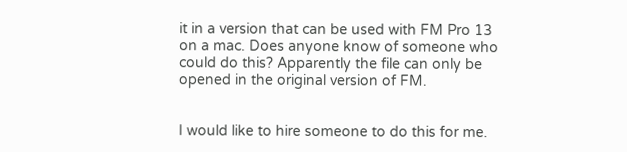it in a version that can be used with FM Pro 13 on a mac. Does anyone know of someone who could do this? Apparently the file can only be opened in the original version of FM.


I would like to hire someone to do this for me.